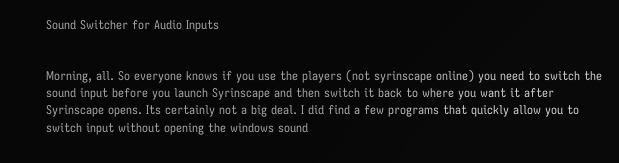Sound Switcher for Audio Inputs


Morning, all. So everyone knows if you use the players (not syrinscape online) you need to switch the sound input before you launch Syrinscape and then switch it back to where you want it after Syrinscape opens. Its certainly not a big deal. I did find a few programs that quickly allow you to switch input without opening the windows sound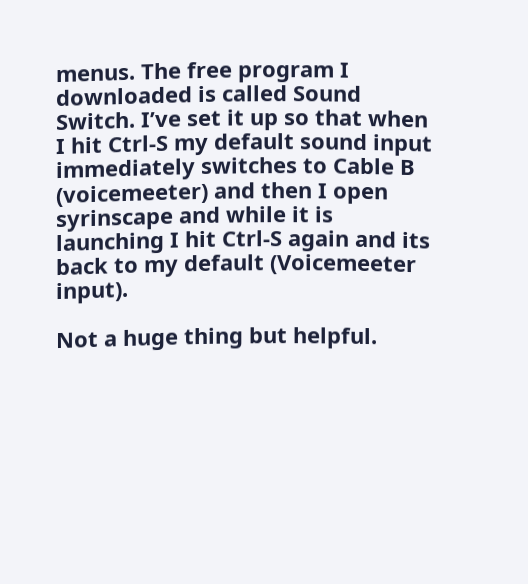menus. The free program I downloaded is called Sound Switch. I’ve set it up so that when I hit Ctrl-S my default sound input immediately switches to Cable B (voicemeeter) and then I open syrinscape and while it is launching I hit Ctrl-S again and its back to my default (Voicemeeter input).

Not a huge thing but helpful.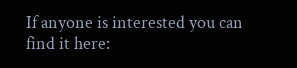If anyone is interested you can find it here: